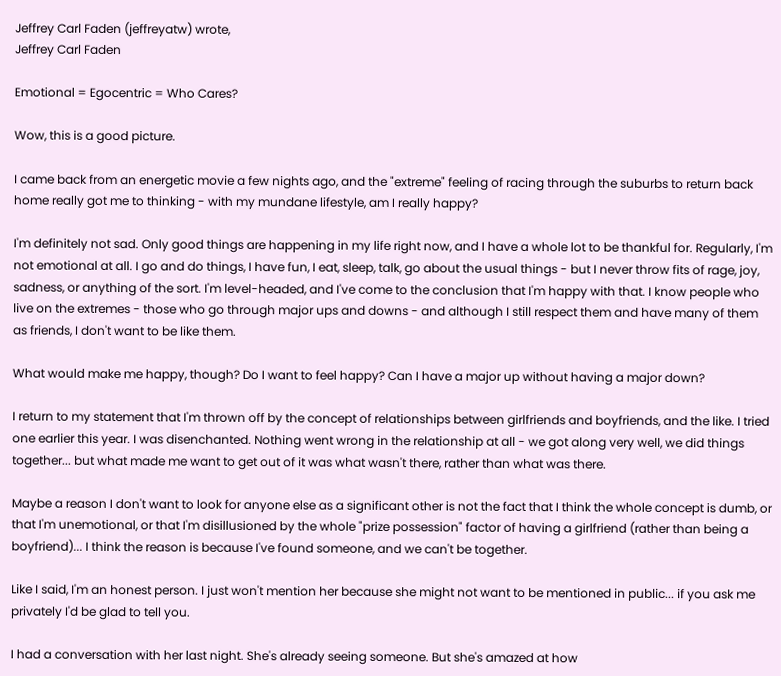Jeffrey Carl Faden (jeffreyatw) wrote,
Jeffrey Carl Faden

Emotional = Egocentric = Who Cares?

Wow, this is a good picture.

I came back from an energetic movie a few nights ago, and the "extreme" feeling of racing through the suburbs to return back home really got me to thinking - with my mundane lifestyle, am I really happy?

I'm definitely not sad. Only good things are happening in my life right now, and I have a whole lot to be thankful for. Regularly, I'm not emotional at all. I go and do things, I have fun, I eat, sleep, talk, go about the usual things - but I never throw fits of rage, joy, sadness, or anything of the sort. I'm level-headed, and I've come to the conclusion that I'm happy with that. I know people who live on the extremes - those who go through major ups and downs - and although I still respect them and have many of them as friends, I don't want to be like them.

What would make me happy, though? Do I want to feel happy? Can I have a major up without having a major down?

I return to my statement that I'm thrown off by the concept of relationships between girlfriends and boyfriends, and the like. I tried one earlier this year. I was disenchanted. Nothing went wrong in the relationship at all - we got along very well, we did things together... but what made me want to get out of it was what wasn't there, rather than what was there.

Maybe a reason I don't want to look for anyone else as a significant other is not the fact that I think the whole concept is dumb, or that I'm unemotional, or that I'm disillusioned by the whole "prize possession" factor of having a girlfriend (rather than being a boyfriend)... I think the reason is because I've found someone, and we can't be together.

Like I said, I'm an honest person. I just won't mention her because she might not want to be mentioned in public... if you ask me privately I'd be glad to tell you.

I had a conversation with her last night. She's already seeing someone. But she's amazed at how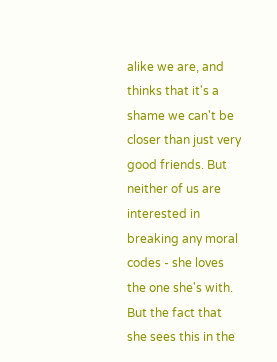alike we are, and thinks that it's a shame we can't be closer than just very good friends. But neither of us are interested in breaking any moral codes - she loves the one she's with. But the fact that she sees this in the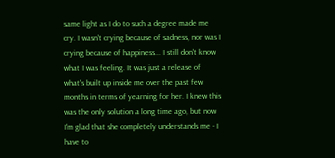same light as I do to such a degree made me cry. I wasn't crying because of sadness, nor was I crying because of happiness... I still don't know what I was feeling. It was just a release of what's built up inside me over the past few months in terms of yearning for her. I knew this was the only solution a long time ago, but now I'm glad that she completely understands me - I have to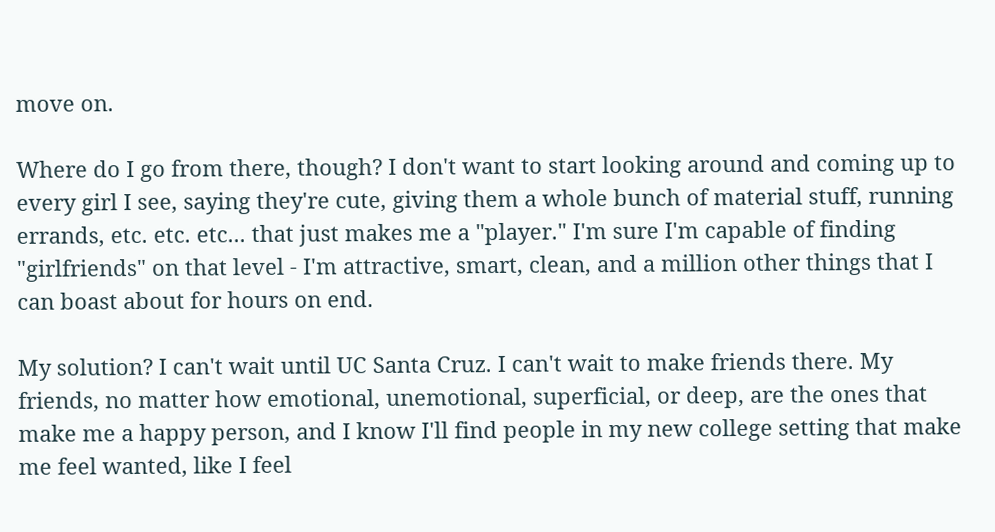move on.

Where do I go from there, though? I don't want to start looking around and coming up to every girl I see, saying they're cute, giving them a whole bunch of material stuff, running errands, etc. etc. etc... that just makes me a "player." I'm sure I'm capable of finding "girlfriends" on that level - I'm attractive, smart, clean, and a million other things that I can boast about for hours on end.

My solution? I can't wait until UC Santa Cruz. I can't wait to make friends there. My friends, no matter how emotional, unemotional, superficial, or deep, are the ones that make me a happy person, and I know I'll find people in my new college setting that make me feel wanted, like I feel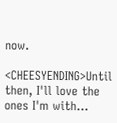now.

<CHEESYENDING>Until then, I'll love the ones I'm with...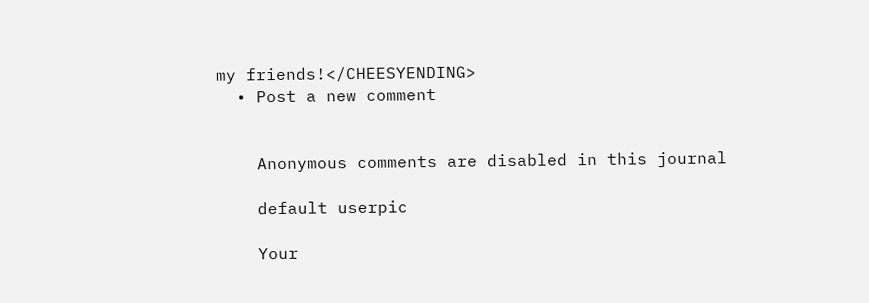my friends!</CHEESYENDING>
  • Post a new comment


    Anonymous comments are disabled in this journal

    default userpic

    Your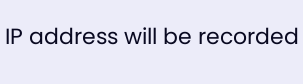IP address will be recorded